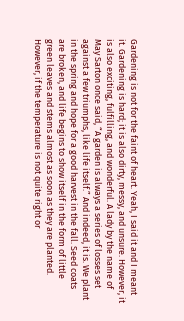Gardening is not for the faint of heart. Yeah, I said it and I meant it. Gardening is hard; it is also dirty, messy, and unsure. However, it is also exciting, fulfilling, and wonderful. A lady by the name of May Sarton once said, “A garden is always a series of losses set against a few triumphs, like life itself.” And indeed, it is. We plant in the spring and hope for a good harvest in the fall. Seed coats are broken, and life begins to show itself in the form of little green leaves and stems almost as soon as they are planted. However, if the temperature is not quite right or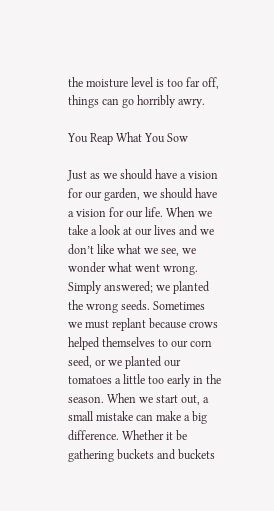the moisture level is too far off, things can go horribly awry.

You Reap What You Sow

Just as we should have a vision for our garden, we should have a vision for our life. When we take a look at our lives and we don’t like what we see, we wonder what went wrong. Simply answered; we planted the wrong seeds. Sometimes we must replant because crows helped themselves to our corn seed, or we planted our tomatoes a little too early in the season. When we start out, a small mistake can make a big difference. Whether it be gathering buckets and buckets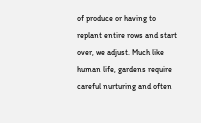of produce or having to replant entire rows and start over, we adjust. Much like human life, gardens require careful nurturing and often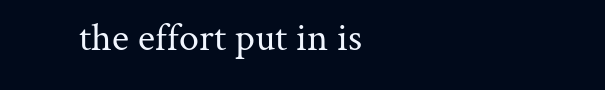the effort put in is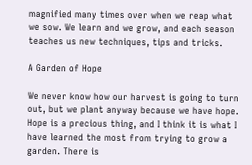magnified many times over when we reap what we sow. We learn and we grow, and each season teaches us new techniques, tips and tricks.

A Garden of Hope

We never know how our harvest is going to turn out, but we plant anyway because we have hope. Hope is a precious thing, and I think it is what I have learned the most from trying to grow a garden. There is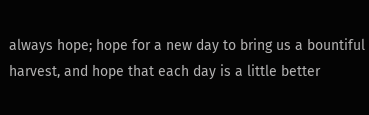always hope; hope for a new day to bring us a bountiful harvest, and hope that each day is a little better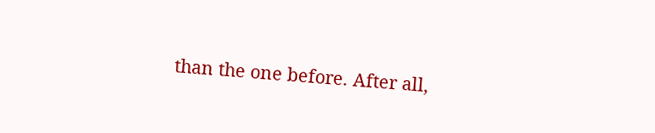than the one before. After all,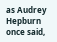as Audrey Hepburn once said,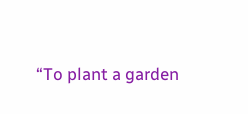“To plant a garden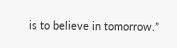is to believe in tomorrow.”